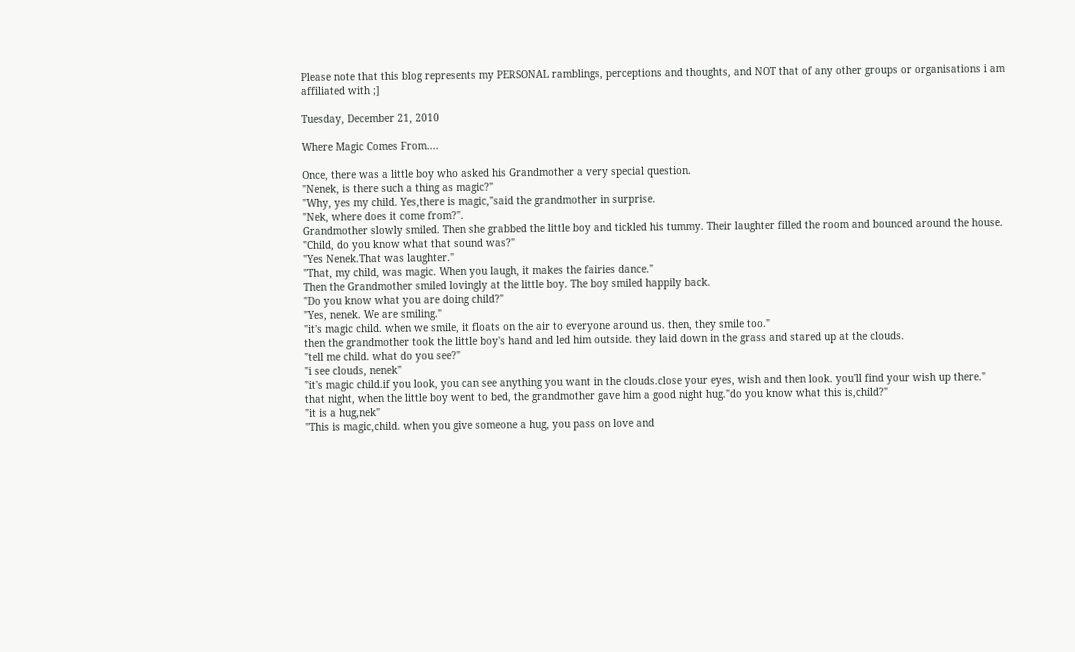Please note that this blog represents my PERSONAL ramblings, perceptions and thoughts, and NOT that of any other groups or organisations i am affiliated with ;]

Tuesday, December 21, 2010

Where Magic Comes From....

Once, there was a little boy who asked his Grandmother a very special question.
"Nenek, is there such a thing as magic?"
"Why, yes my child. Yes,there is magic,"said the grandmother in surprise.
"Nek, where does it come from?".
Grandmother slowly smiled. Then she grabbed the little boy and tickled his tummy. Their laughter filled the room and bounced around the house.
"Child, do you know what that sound was?"
"Yes Nenek.That was laughter."
"That, my child, was magic. When you laugh, it makes the fairies dance."
Then the Grandmother smiled lovingly at the little boy. The boy smiled happily back.
"Do you know what you are doing child?"
"Yes, nenek. We are smiling."
"it's magic child. when we smile, it floats on the air to everyone around us. then, they smile too."
then the grandmother took the little boy's hand and led him outside. they laid down in the grass and stared up at the clouds.
"tell me child. what do you see?"
"i see clouds, nenek"
"it's magic child.if you look, you can see anything you want in the clouds.close your eyes, wish and then look. you'll find your wish up there."
that night, when the little boy went to bed, the grandmother gave him a good night hug."do you know what this is,child?"
"it is a hug,nek"
"This is magic,child. when you give someone a hug, you pass on love and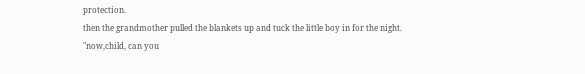protection.
then the grandmother pulled the blankets up and tuck the little boy in for the night.
"now,child, can you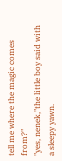tell me where the magic comes from?"
"yes, nenek,"the little boy said with a sleepy yawn.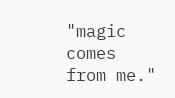"magic comes from me."